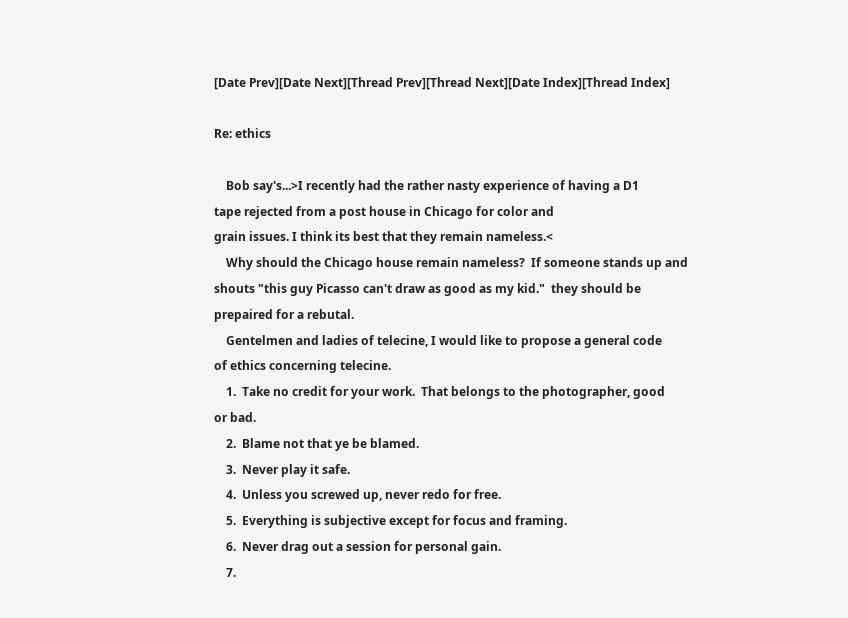[Date Prev][Date Next][Thread Prev][Thread Next][Date Index][Thread Index]

Re: ethics

    Bob say's...>I recently had the rather nasty experience of having a D1
tape rejected from a post house in Chicago for color and
grain issues. I think its best that they remain nameless.<
    Why should the Chicago house remain nameless?  If someone stands up and
shouts "this guy Picasso can't draw as good as my kid."  they should be
prepaired for a rebutal.
    Gentelmen and ladies of telecine, I would like to propose a general code
of ethics concerning telecine.
    1.  Take no credit for your work.  That belongs to the photographer, good
or bad.
    2.  Blame not that ye be blamed.
    3.  Never play it safe.
    4.  Unless you screwed up, never redo for free.
    5.  Everything is subjective except for focus and framing.
    6.  Never drag out a session for personal gain.
    7.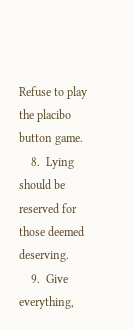Refuse to play the placibo button game.
    8.  Lying should be reserved for those deemed deserving.
    9.  Give everything,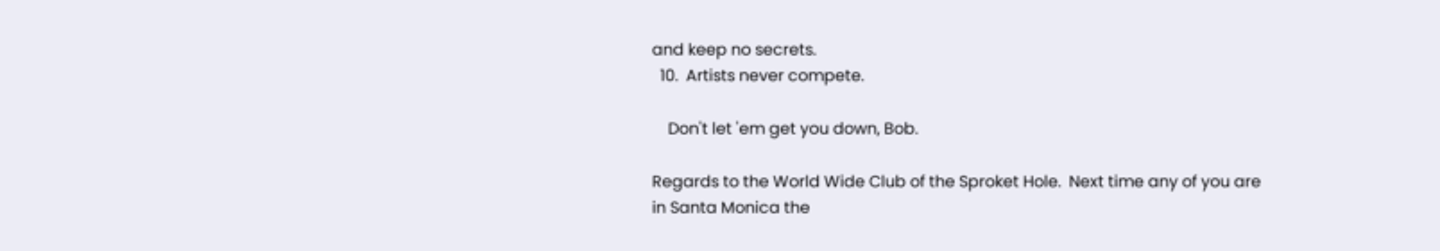and keep no secrets.
  10.  Artists never compete.

    Don't let 'em get you down, Bob.

Regards to the World Wide Club of the Sproket Hole.  Next time any of you are
in Santa Monica the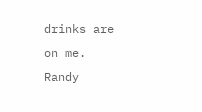drinks are on me.  Randy